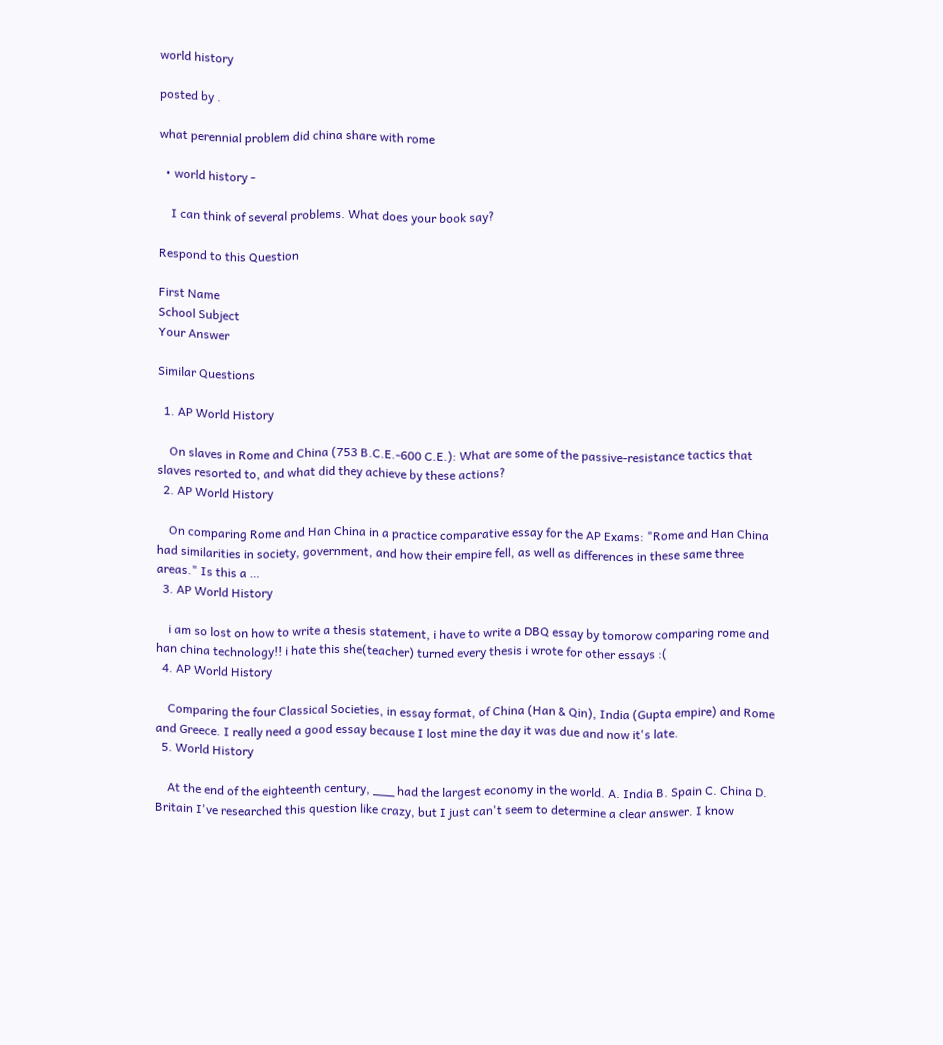world history

posted by .

what perennial problem did china share with rome

  • world history -

    I can think of several problems. What does your book say?

Respond to this Question

First Name
School Subject
Your Answer

Similar Questions

  1. AP World History

    On slaves in Rome and China (753 B.C.E.-600 C.E.): What are some of the passive-resistance tactics that slaves resorted to, and what did they achieve by these actions?
  2. AP World History

    On comparing Rome and Han China in a practice comparative essay for the AP Exams: "Rome and Han China had similarities in society, government, and how their empire fell, as well as differences in these same three areas." Is this a …
  3. AP World History

    i am so lost on how to write a thesis statement, i have to write a DBQ essay by tomorow comparing rome and han china technology!! i hate this she(teacher) turned every thesis i wrote for other essays :(
  4. AP World History

    Comparing the four Classical Societies, in essay format, of China (Han & Qin), India (Gupta empire) and Rome and Greece. I really need a good essay because I lost mine the day it was due and now it's late.
  5. World History

    At the end of the eighteenth century, ___ had the largest economy in the world. A. India B. Spain C. China D. Britain I've researched this question like crazy, but I just can't seem to determine a clear answer. I know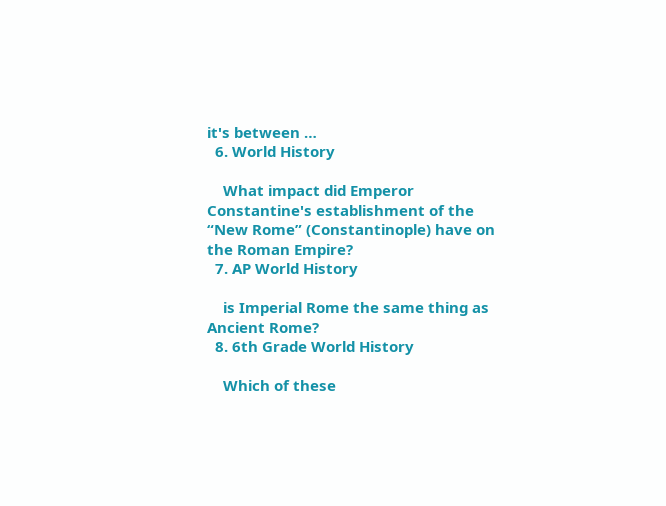it's between …
  6. World History

    What impact did Emperor Constantine's establishment of the “New Rome” (Constantinople) have on the Roman Empire?
  7. AP World History

    is Imperial Rome the same thing as Ancient Rome?
  8. 6th Grade World History

    Which of these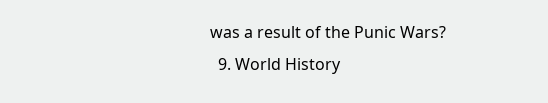was a result of the Punic Wars?
  9. World History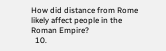How did distance from Rome likely affect people in the Roman Empire?
  10.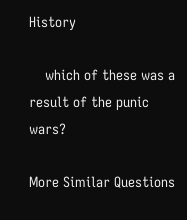History

    which of these was a result of the punic wars?

More Similar Questions